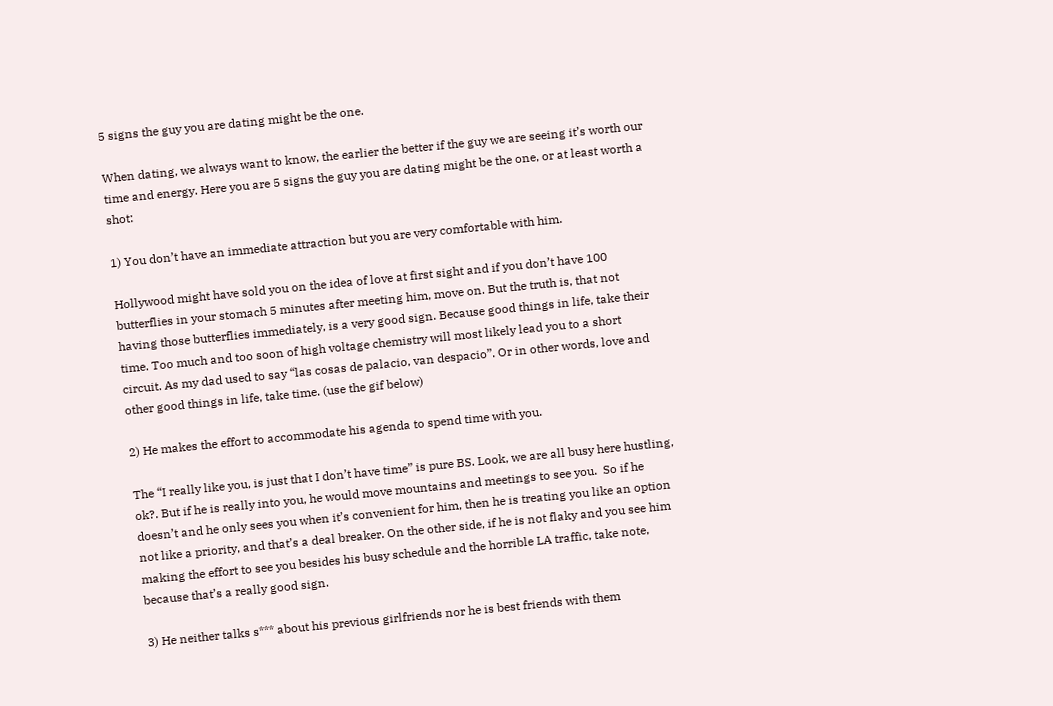5 signs the guy you are dating might be the one.

When dating, we always want to know, the earlier the better if the guy we are seeing it’s worth our time and energy. Here you are 5 signs the guy you are dating might be the one, or at least worth a shot:

1) You don’t have an immediate attraction but you are very comfortable with him.

Hollywood might have sold you on the idea of love at first sight and if you don’t have 100 butterflies in your stomach 5 minutes after meeting him, move on. But the truth is, that not having those butterflies immediately, is a very good sign. Because good things in life, take their time. Too much and too soon of high voltage chemistry will most likely lead you to a short circuit. As my dad used to say “las cosas de palacio, van despacio”. Or in other words, love and other good things in life, take time. (use the gif below)

2) He makes the effort to accommodate his agenda to spend time with you.

The “I really like you, is just that I don’t have time” is pure BS. Look, we are all busy here hustling, ok?. But if he is really into you, he would move mountains and meetings to see you.  So if he doesn’t and he only sees you when it’s convenient for him, then he is treating you like an option not like a priority, and that’s a deal breaker. On the other side, if he is not flaky and you see him making the effort to see you besides his busy schedule and the horrible LA traffic, take note, because that’s a really good sign.

3) He neither talks s*** about his previous girlfriends nor he is best friends with them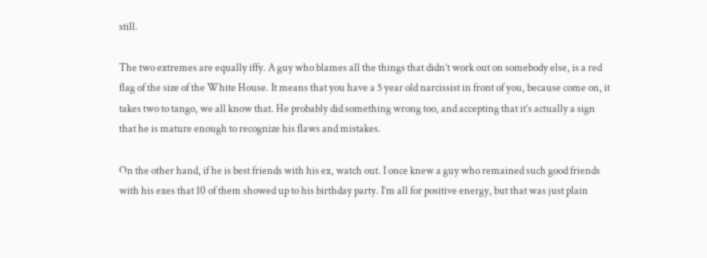still.

The two extremes are equally iffy. A guy who blames all the things that didn’t work out on somebody else, is a red flag of the size of the White House. It means that you have a 5 year old narcissist in front of you, because come on, it takes two to tango, we all know that. He probably did something wrong too, and accepting that it’s actually a sign that he is mature enough to recognize his flaws and mistakes.

On the other hand, if he is best friends with his ex, watch out. I once knew a guy who remained such good friends with his exes that 10 of them showed up to his birthday party. I’m all for positive energy, but that was just plain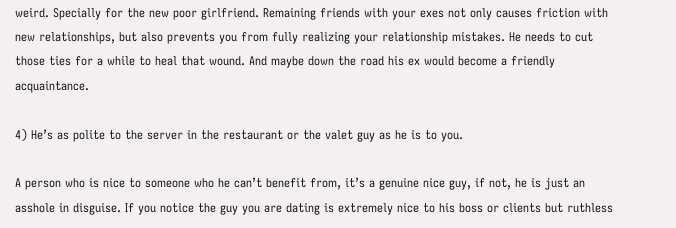weird. Specially for the new poor girlfriend. Remaining friends with your exes not only causes friction with new relationships, but also prevents you from fully realizing your relationship mistakes. He needs to cut those ties for a while to heal that wound. And maybe down the road his ex would become a friendly acquaintance.

4) He’s as polite to the server in the restaurant or the valet guy as he is to you.

A person who is nice to someone who he can’t benefit from, it’s a genuine nice guy, if not, he is just an asshole in disguise. If you notice the guy you are dating is extremely nice to his boss or clients but ruthless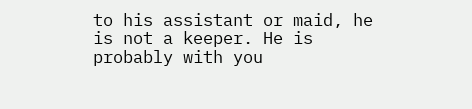to his assistant or maid, he is not a keeper. He is probably with you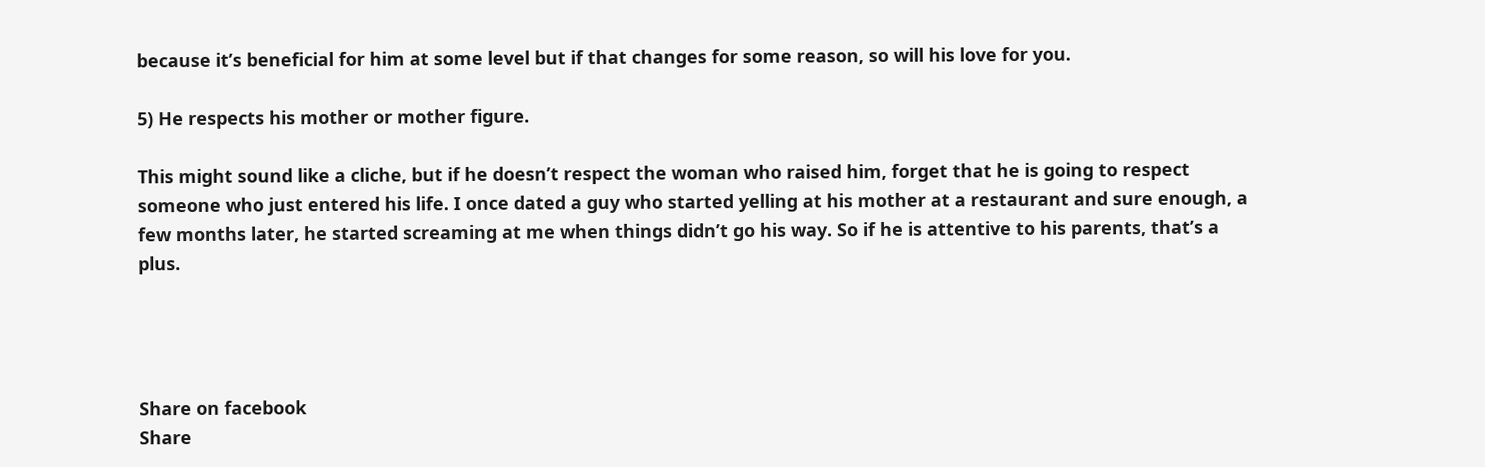because it’s beneficial for him at some level but if that changes for some reason, so will his love for you.

5) He respects his mother or mother figure.

This might sound like a cliche, but if he doesn’t respect the woman who raised him, forget that he is going to respect someone who just entered his life. I once dated a guy who started yelling at his mother at a restaurant and sure enough, a few months later, he started screaming at me when things didn’t go his way. So if he is attentive to his parents, that’s a plus.




Share on facebook
Share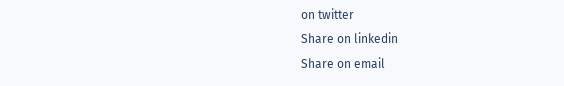on twitter
Share on linkedin
Share on email